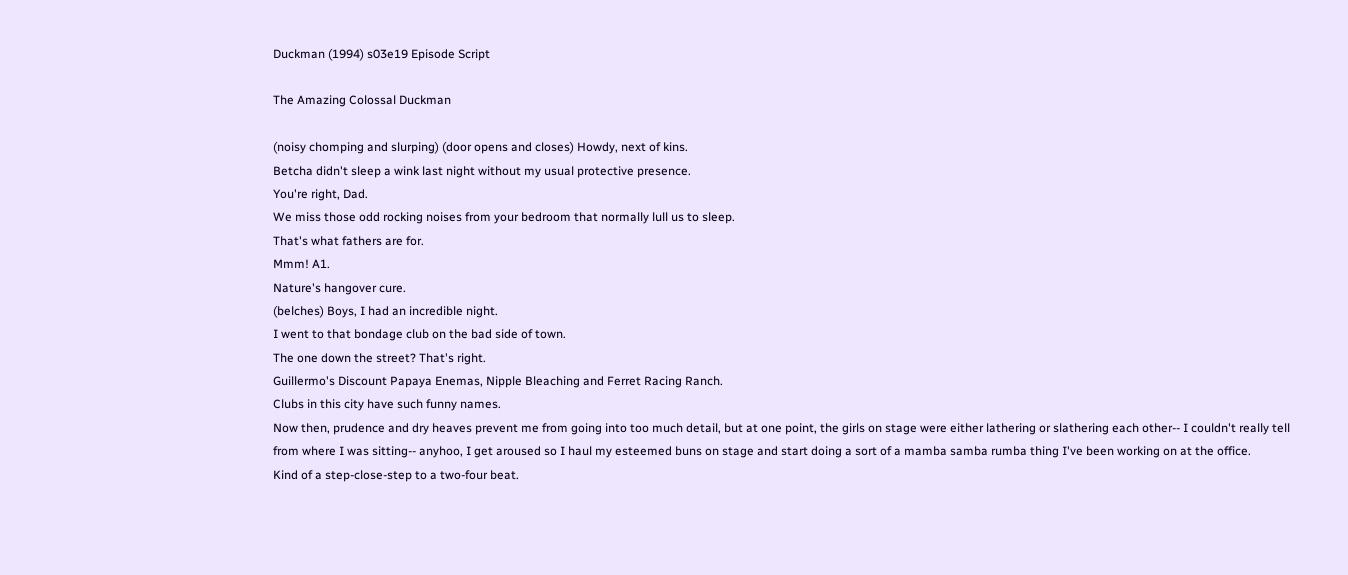Duckman (1994) s03e19 Episode Script

The Amazing Colossal Duckman

(noisy chomping and slurping) (door opens and closes) Howdy, next of kins.
Betcha didn't sleep a wink last night without my usual protective presence.
You're right, Dad.
We miss those odd rocking noises from your bedroom that normally lull us to sleep.
That's what fathers are for.
Mmm! A1.
Nature's hangover cure.
(belches) Boys, I had an incredible night.
I went to that bondage club on the bad side of town.
The one down the street? That's right.
Guillermo's Discount Papaya Enemas, Nipple Bleaching and Ferret Racing Ranch.
Clubs in this city have such funny names.
Now then, prudence and dry heaves prevent me from going into too much detail, but at one point, the girls on stage were either lathering or slathering each other-- I couldn't really tell from where I was sitting-- anyhoo, I get aroused so I haul my esteemed buns on stage and start doing a sort of a mamba samba rumba thing I've been working on at the office.
Kind of a step-close-step to a two-four beat.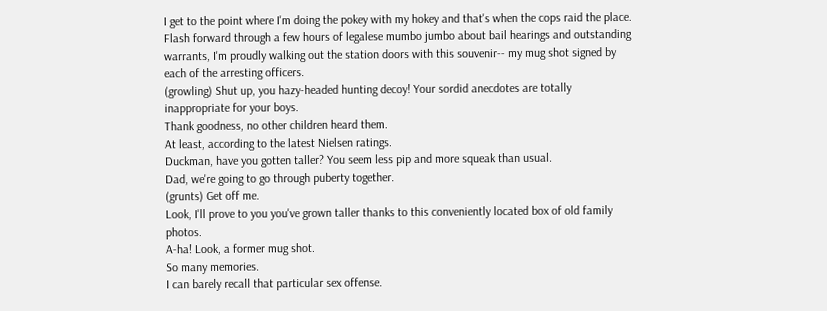I get to the point where I'm doing the pokey with my hokey and that's when the cops raid the place.
Flash forward through a few hours of legalese mumbo jumbo about bail hearings and outstanding warrants, I'm proudly walking out the station doors with this souvenir-- my mug shot signed by each of the arresting officers.
(growling) Shut up, you hazy-headed hunting decoy! Your sordid anecdotes are totally inappropriate for your boys.
Thank goodness, no other children heard them.
At least, according to the latest Nielsen ratings.
Duckman, have you gotten taller? You seem less pip and more squeak than usual.
Dad, we're going to go through puberty together.
(grunts) Get off me.
Look, I'll prove to you you've grown taller thanks to this conveniently located box of old family photos.
A-ha! Look, a former mug shot.
So many memories.
I can barely recall that particular sex offense.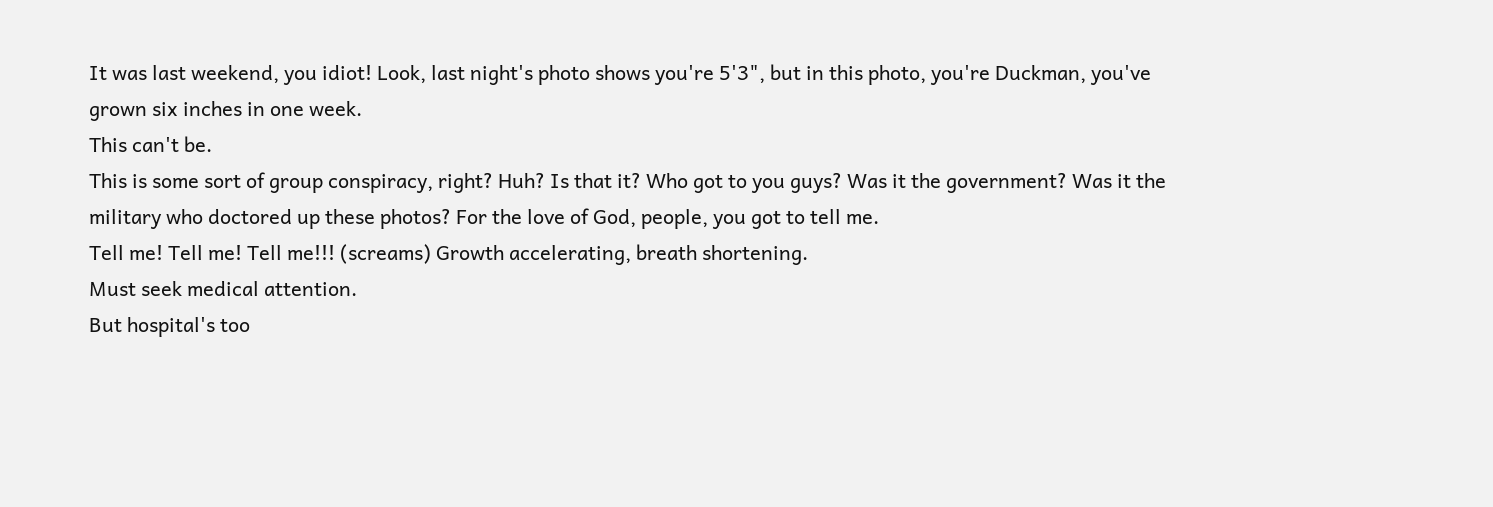It was last weekend, you idiot! Look, last night's photo shows you're 5'3", but in this photo, you're Duckman, you've grown six inches in one week.
This can't be.
This is some sort of group conspiracy, right? Huh? Is that it? Who got to you guys? Was it the government? Was it the military who doctored up these photos? For the love of God, people, you got to tell me.
Tell me! Tell me! Tell me!!! (screams) Growth accelerating, breath shortening.
Must seek medical attention.
But hospital's too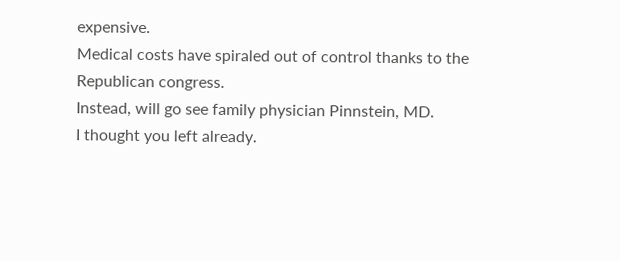expensive.
Medical costs have spiraled out of control thanks to the Republican congress.
Instead, will go see family physician Pinnstein, MD.
I thought you left already.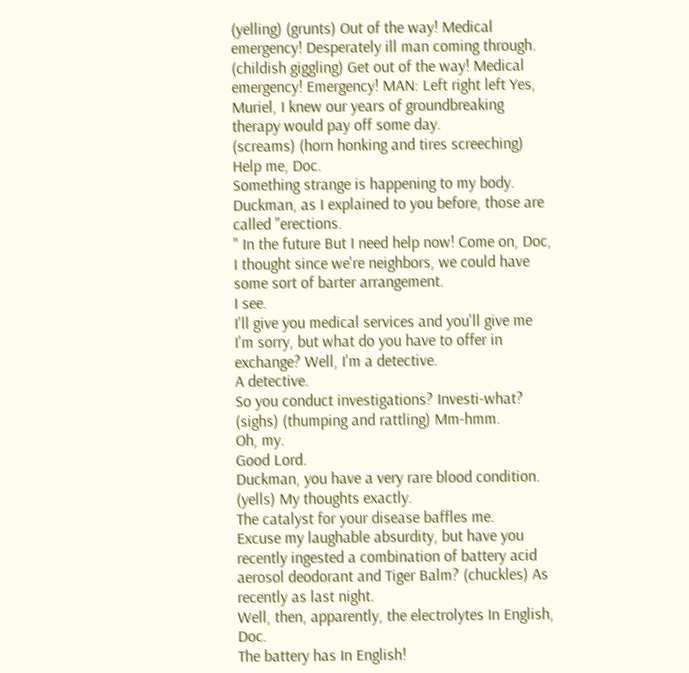(yelling) (grunts) Out of the way! Medical emergency! Desperately ill man coming through.
(childish giggling) Get out of the way! Medical emergency! Emergency! MAN: Left right left Yes, Muriel, I knew our years of groundbreaking therapy would pay off some day.
(screams) (horn honking and tires screeching) Help me, Doc.
Something strange is happening to my body.
Duckman, as I explained to you before, those are called "erections.
" In the future But I need help now! Come on, Doc, I thought since we're neighbors, we could have some sort of barter arrangement.
I see.
I'll give you medical services and you'll give me I'm sorry, but what do you have to offer in exchange? Well, I'm a detective.
A detective.
So you conduct investigations? Investi-what? (sighs) (thumping and rattling) Mm-hmm.
Oh, my.
Good Lord.
Duckman, you have a very rare blood condition.
(yells) My thoughts exactly.
The catalyst for your disease baffles me.
Excuse my laughable absurdity, but have you recently ingested a combination of battery acid aerosol deodorant and Tiger Balm? (chuckles) As recently as last night.
Well, then, apparently, the electrolytes In English, Doc.
The battery has In English!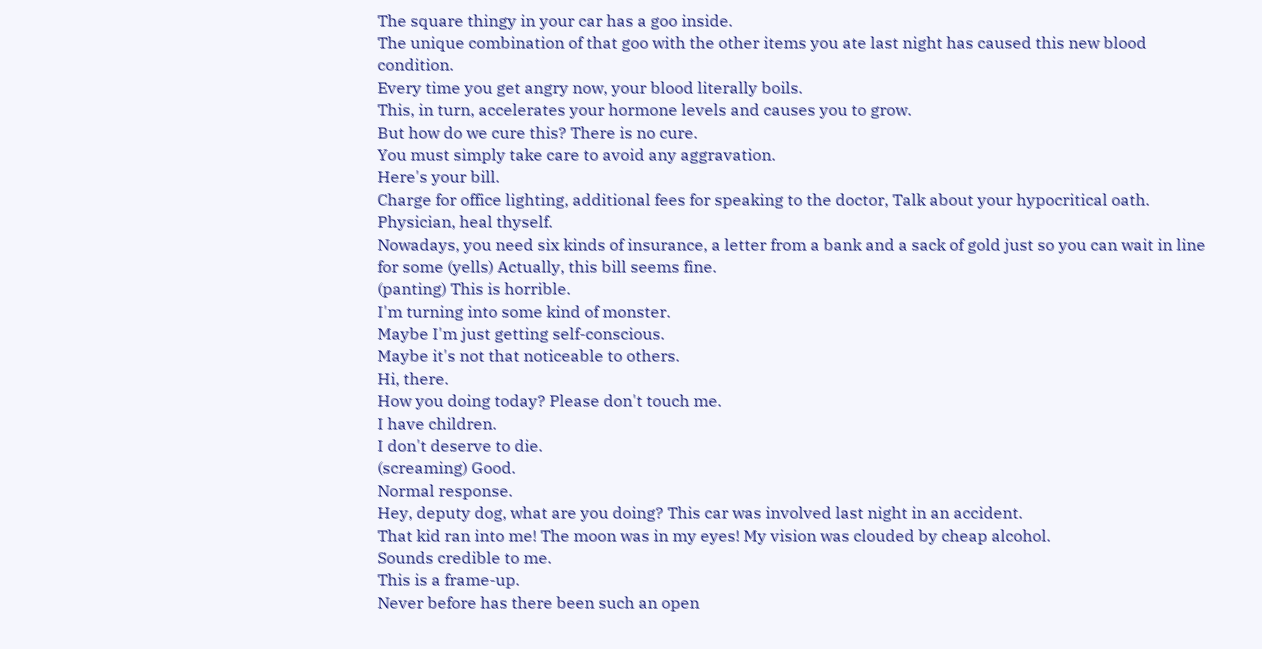The square thingy in your car has a goo inside.
The unique combination of that goo with the other items you ate last night has caused this new blood condition.
Every time you get angry now, your blood literally boils.
This, in turn, accelerates your hormone levels and causes you to grow.
But how do we cure this? There is no cure.
You must simply take care to avoid any aggravation.
Here's your bill.
Charge for office lighting, additional fees for speaking to the doctor, Talk about your hypocritical oath.
Physician, heal thyself.
Nowadays, you need six kinds of insurance, a letter from a bank and a sack of gold just so you can wait in line for some (yells) Actually, this bill seems fine.
(panting) This is horrible.
I'm turning into some kind of monster.
Maybe I'm just getting self-conscious.
Maybe it's not that noticeable to others.
Hi, there.
How you doing today? Please don't touch me.
I have children.
I don't deserve to die.
(screaming) Good.
Normal response.
Hey, deputy dog, what are you doing? This car was involved last night in an accident.
That kid ran into me! The moon was in my eyes! My vision was clouded by cheap alcohol.
Sounds credible to me.
This is a frame-up.
Never before has there been such an open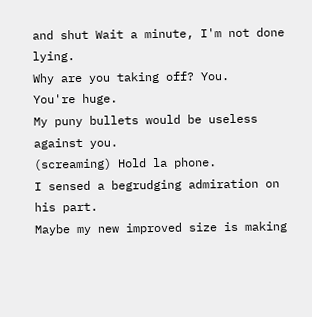and shut Wait a minute, I'm not done lying.
Why are you taking off? You.
You're huge.
My puny bullets would be useless against you.
(screaming) Hold la phone.
I sensed a begrudging admiration on his part.
Maybe my new improved size is making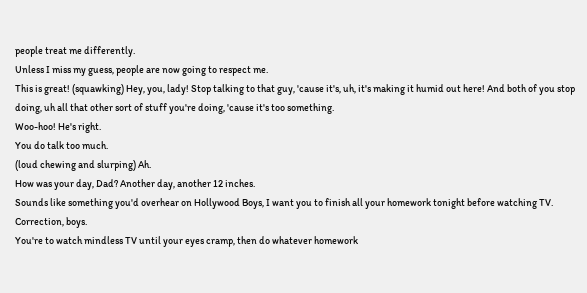people treat me differently.
Unless I miss my guess, people are now going to respect me.
This is great! (squawking) Hey, you, lady! Stop talking to that guy, 'cause it's, uh, it's making it humid out here! And both of you stop doing, uh all that other sort of stuff you're doing, 'cause it's too something.
Woo-hoo! He's right.
You do talk too much.
(loud chewing and slurping) Ah.
How was your day, Dad? Another day, another 12 inches.
Sounds like something you'd overhear on Hollywood Boys, I want you to finish all your homework tonight before watching TV.
Correction, boys.
You're to watch mindless TV until your eyes cramp, then do whatever homework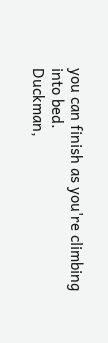you can finish as you're climbing into bed.
Duckman,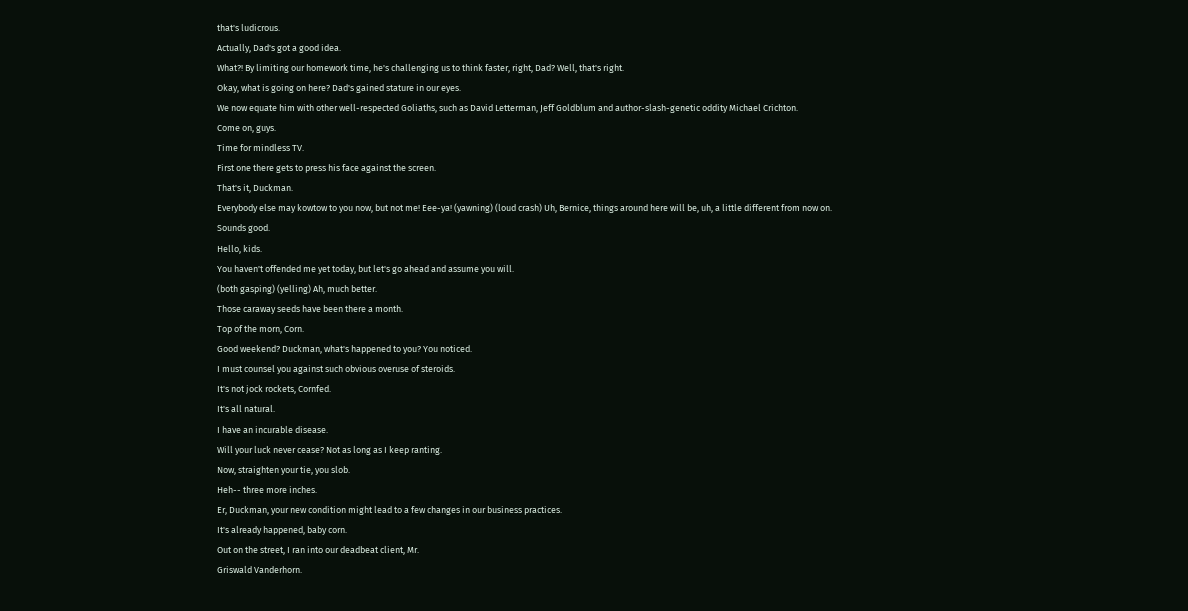that's ludicrous.
Actually, Dad's got a good idea.
What?! By limiting our homework time, he's challenging us to think faster, right, Dad? Well, that's right.
Okay, what is going on here? Dad's gained stature in our eyes.
We now equate him with other well-respected Goliaths, such as David Letterman, Jeff Goldblum and author-slash-genetic oddity Michael Crichton.
Come on, guys.
Time for mindless TV.
First one there gets to press his face against the screen.
That's it, Duckman.
Everybody else may kowtow to you now, but not me! Eee-ya! (yawning) (loud crash) Uh, Bernice, things around here will be, uh, a little different from now on.
Sounds good.
Hello, kids.
You haven't offended me yet today, but let's go ahead and assume you will.
(both gasping) (yelling) Ah, much better.
Those caraway seeds have been there a month.
Top of the morn, Corn.
Good weekend? Duckman, what's happened to you? You noticed.
I must counsel you against such obvious overuse of steroids.
It's not jock rockets, Cornfed.
It's all natural.
I have an incurable disease.
Will your luck never cease? Not as long as I keep ranting.
Now, straighten your tie, you slob.
Heh-- three more inches.
Er, Duckman, your new condition might lead to a few changes in our business practices.
It's already happened, baby corn.
Out on the street, I ran into our deadbeat client, Mr.
Griswald Vanderhorn.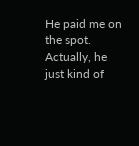He paid me on the spot.
Actually, he just kind of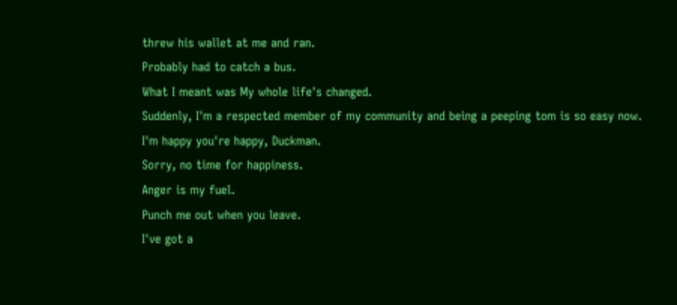threw his wallet at me and ran.
Probably had to catch a bus.
What I meant was My whole life's changed.
Suddenly, I'm a respected member of my community and being a peeping tom is so easy now.
I'm happy you're happy, Duckman.
Sorry, no time for happiness.
Anger is my fuel.
Punch me out when you leave.
I've got a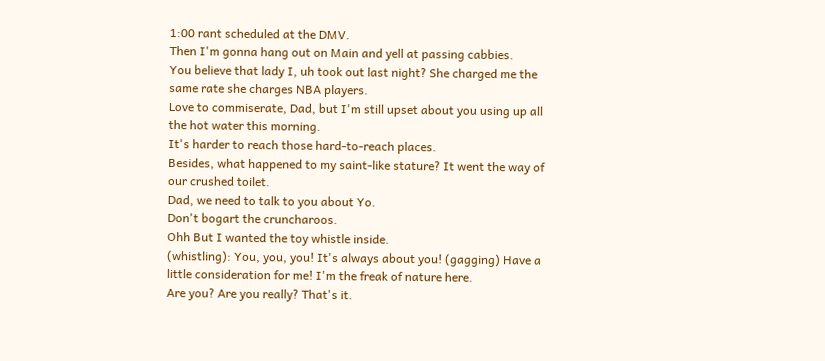1:00 rant scheduled at the DMV.
Then I'm gonna hang out on Main and yell at passing cabbies.
You believe that lady I, uh took out last night? She charged me the same rate she charges NBA players.
Love to commiserate, Dad, but I'm still upset about you using up all the hot water this morning.
It's harder to reach those hard-to-reach places.
Besides, what happened to my saint-like stature? It went the way of our crushed toilet.
Dad, we need to talk to you about Yo.
Don't bogart the cruncharoos.
Ohh But I wanted the toy whistle inside.
(whistling): You, you, you! It's always about you! (gagging) Have a little consideration for me! I'm the freak of nature here.
Are you? Are you really? That's it.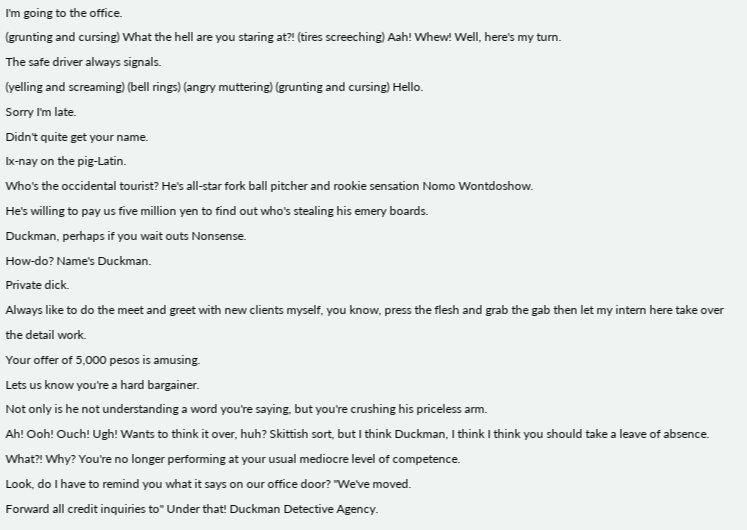I'm going to the office.
(grunting and cursing) What the hell are you staring at?! (tires screeching) Aah! Whew! Well, here's my turn.
The safe driver always signals.
(yelling and screaming) (bell rings) (angry muttering) (grunting and cursing) Hello.
Sorry I'm late.
Didn't quite get your name.
Ix-nay on the pig-Latin.
Who's the occidental tourist? He's all-star fork ball pitcher and rookie sensation Nomo Wontdoshow.
He's willing to pay us five million yen to find out who's stealing his emery boards.
Duckman, perhaps if you wait outs Nonsense.
How-do? Name's Duckman.
Private dick.
Always like to do the meet and greet with new clients myself, you know, press the flesh and grab the gab then let my intern here take over the detail work.
Your offer of 5,000 pesos is amusing.
Lets us know you're a hard bargainer.
Not only is he not understanding a word you're saying, but you're crushing his priceless arm.
Ah! Ooh! Ouch! Ugh! Wants to think it over, huh? Skittish sort, but I think Duckman, I think I think you should take a leave of absence.
What?! Why? You're no longer performing at your usual mediocre level of competence.
Look, do I have to remind you what it says on our office door? "We've moved.
Forward all credit inquiries to" Under that! Duckman Detective Agency.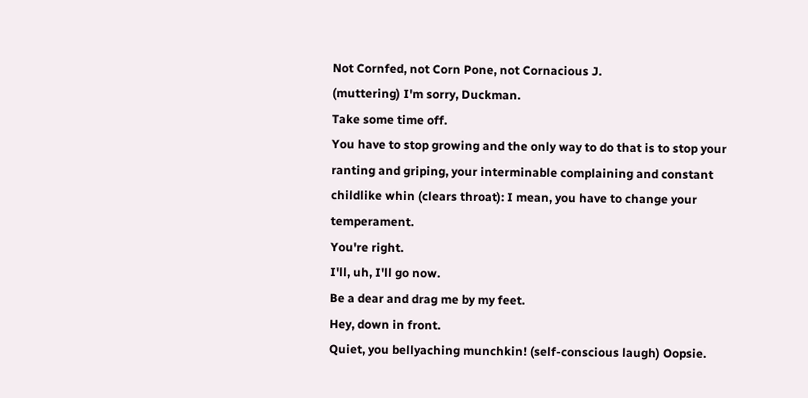Not Cornfed, not Corn Pone, not Cornacious J.
(muttering) I'm sorry, Duckman.
Take some time off.
You have to stop growing and the only way to do that is to stop your ranting and griping, your interminable complaining and constant childlike whin (clears throat): I mean, you have to change your temperament.
You're right.
I'll, uh, I'll go now.
Be a dear and drag me by my feet.
Hey, down in front.
Quiet, you bellyaching munchkin! (self-conscious laugh) Oopsie.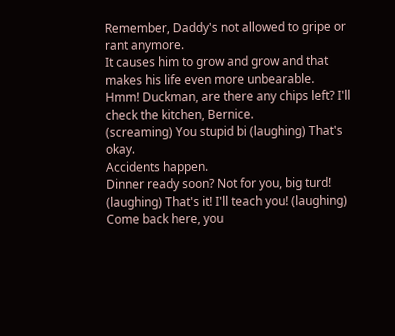Remember, Daddy's not allowed to gripe or rant anymore.
It causes him to grow and grow and that makes his life even more unbearable.
Hmm! Duckman, are there any chips left? I'll check the kitchen, Bernice.
(screaming) You stupid bi (laughing) That's okay.
Accidents happen.
Dinner ready soon? Not for you, big turd! (laughing) That's it! I'll teach you! (laughing) Come back here, you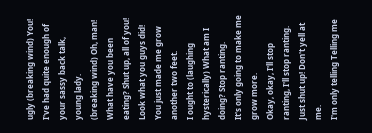ugly (breaking wind) You! I've had quite enough of your sassy back talk, young lady.
(breaking wind) Oh, man! What have you been eating? Shut up, all of you! Look what you guys did! You just made me grow another two feet.
I ought to (laughing hysterically) What am I doing? Stop ranting.
It's only going to make me grow more.
Okay, okay, I'll stop ranting, I'll stop ranting.
Just shut up! Don't yell at me.
I'm only telling Telling me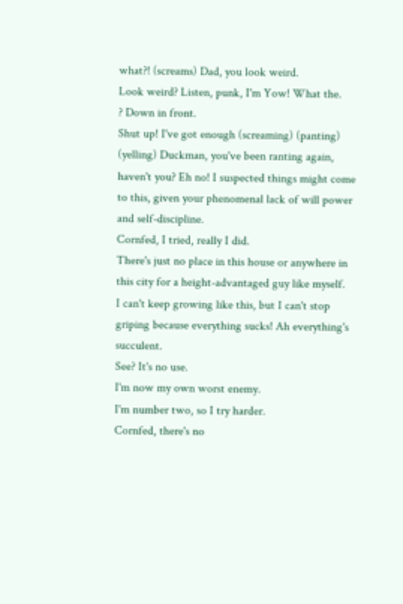what?! (screams) Dad, you look weird.
Look weird? Listen, punk, I'm Yow! What the.
? Down in front.
Shut up! I've got enough (screaming) (panting) (yelling) Duckman, you've been ranting again, haven't you? Eh no! I suspected things might come to this, given your phenomenal lack of will power and self-discipline.
Cornfed, I tried, really I did.
There's just no place in this house or anywhere in this city for a height-advantaged guy like myself.
I can't keep growing like this, but I can't stop griping because everything sucks! Ah everything's succulent.
See? It's no use.
I'm now my own worst enemy.
I'm number two, so I try harder.
Cornfed, there's no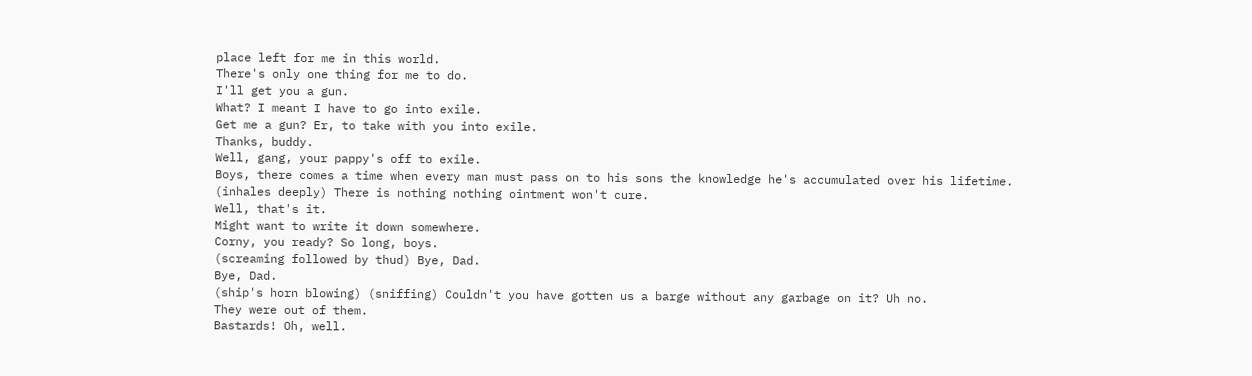place left for me in this world.
There's only one thing for me to do.
I'll get you a gun.
What? I meant I have to go into exile.
Get me a gun? Er, to take with you into exile.
Thanks, buddy.
Well, gang, your pappy's off to exile.
Boys, there comes a time when every man must pass on to his sons the knowledge he's accumulated over his lifetime.
(inhales deeply) There is nothing nothing ointment won't cure.
Well, that's it.
Might want to write it down somewhere.
Corny, you ready? So long, boys.
(screaming followed by thud) Bye, Dad.
Bye, Dad.
(ship's horn blowing) (sniffing) Couldn't you have gotten us a barge without any garbage on it? Uh no.
They were out of them.
Bastards! Oh, well.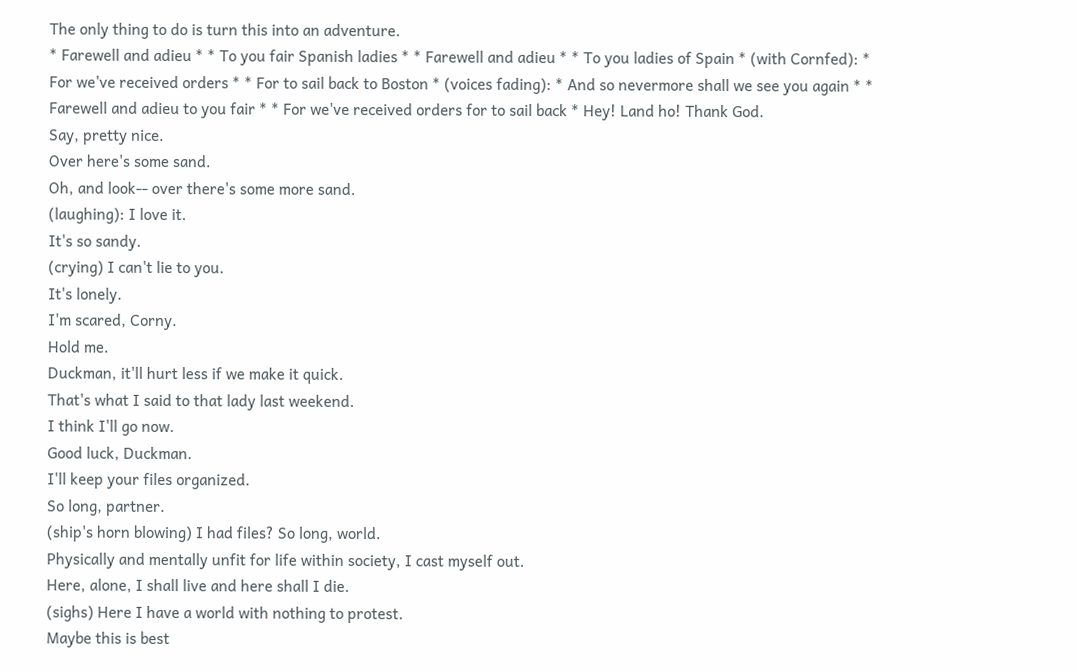The only thing to do is turn this into an adventure.
* Farewell and adieu * * To you fair Spanish ladies * * Farewell and adieu * * To you ladies of Spain * (with Cornfed): * For we've received orders * * For to sail back to Boston * (voices fading): * And so nevermore shall we see you again * * Farewell and adieu to you fair * * For we've received orders for to sail back * Hey! Land ho! Thank God.
Say, pretty nice.
Over here's some sand.
Oh, and look-- over there's some more sand.
(laughing): I love it.
It's so sandy.
(crying) I can't lie to you.
It's lonely.
I'm scared, Corny.
Hold me.
Duckman, it'll hurt less if we make it quick.
That's what I said to that lady last weekend.
I think I'll go now.
Good luck, Duckman.
I'll keep your files organized.
So long, partner.
(ship's horn blowing) I had files? So long, world.
Physically and mentally unfit for life within society, I cast myself out.
Here, alone, I shall live and here shall I die.
(sighs) Here I have a world with nothing to protest.
Maybe this is best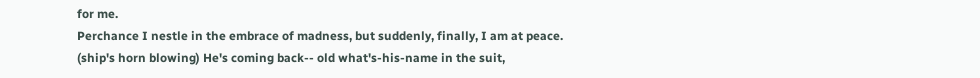for me.
Perchance I nestle in the embrace of madness, but suddenly, finally, I am at peace.
(ship's horn blowing) He's coming back-- old what's-his-name in the suit,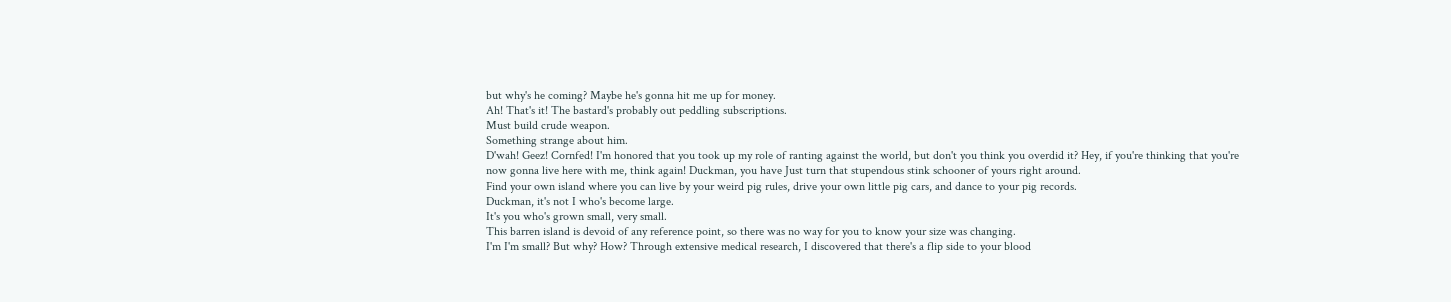but why's he coming? Maybe he's gonna hit me up for money.
Ah! That's it! The bastard's probably out peddling subscriptions.
Must build crude weapon.
Something strange about him.
D'wah! Geez! Cornfed! I'm honored that you took up my role of ranting against the world, but don't you think you overdid it? Hey, if you're thinking that you're now gonna live here with me, think again! Duckman, you have Just turn that stupendous stink schooner of yours right around.
Find your own island where you can live by your weird pig rules, drive your own little pig cars, and dance to your pig records.
Duckman, it's not I who's become large.
It's you who's grown small, very small.
This barren island is devoid of any reference point, so there was no way for you to know your size was changing.
I'm I'm small? But why? How? Through extensive medical research, I discovered that there's a flip side to your blood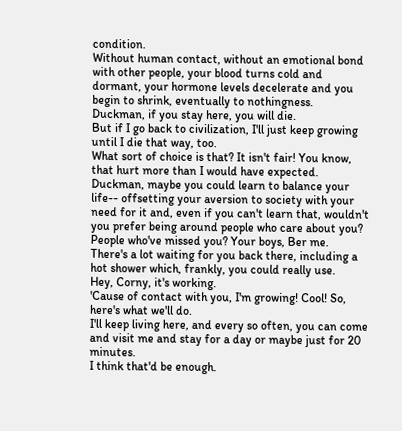condition.
Without human contact, without an emotional bond with other people, your blood turns cold and dormant, your hormone levels decelerate and you begin to shrink, eventually to nothingness.
Duckman, if you stay here, you will die.
But if I go back to civilization, I'll just keep growing until I die that way, too.
What sort of choice is that? It isn't fair! You know, that hurt more than I would have expected.
Duckman, maybe you could learn to balance your life-- offsetting your aversion to society with your need for it and, even if you can't learn that, wouldn't you prefer being around people who care about you? People who've missed you? Your boys, Ber me.
There's a lot waiting for you back there, including a hot shower which, frankly, you could really use.
Hey, Corny, it's working.
'Cause of contact with you, I'm growing! Cool! So, here's what we'll do.
I'll keep living here, and every so often, you can come and visit me and stay for a day or maybe just for 20 minutes.
I think that'd be enough.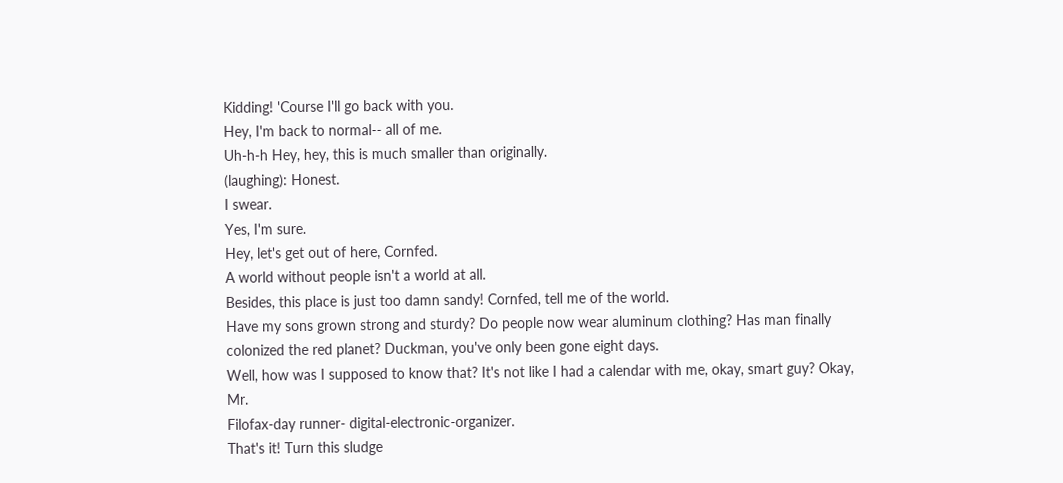Kidding! 'Course I'll go back with you.
Hey, I'm back to normal-- all of me.
Uh-h-h Hey, hey, this is much smaller than originally.
(laughing): Honest.
I swear.
Yes, I'm sure.
Hey, let's get out of here, Cornfed.
A world without people isn't a world at all.
Besides, this place is just too damn sandy! Cornfed, tell me of the world.
Have my sons grown strong and sturdy? Do people now wear aluminum clothing? Has man finally colonized the red planet? Duckman, you've only been gone eight days.
Well, how was I supposed to know that? It's not like I had a calendar with me, okay, smart guy? Okay, Mr.
Filofax-day runner- digital-electronic-organizer.
That's it! Turn this sludge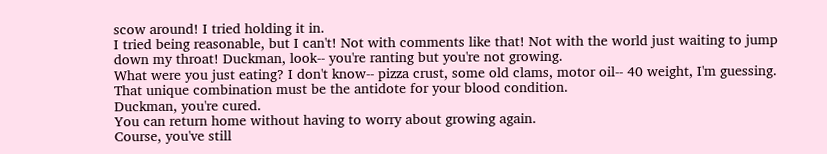scow around! I tried holding it in.
I tried being reasonable, but I can't! Not with comments like that! Not with the world just waiting to jump down my throat! Duckman, look-- you're ranting but you're not growing.
What were you just eating? I don't know-- pizza crust, some old clams, motor oil-- 40 weight, I'm guessing.
That unique combination must be the antidote for your blood condition.
Duckman, you're cured.
You can return home without having to worry about growing again.
Course, you've still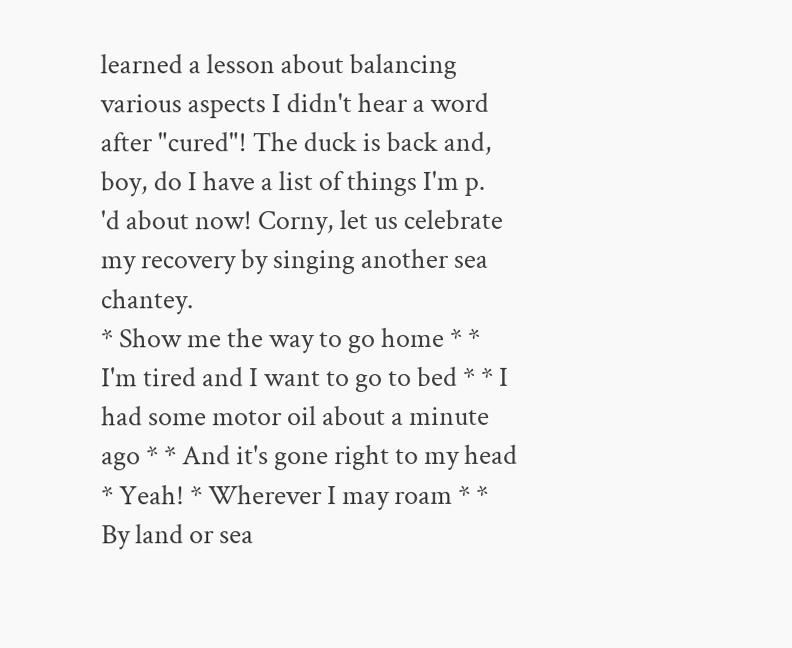learned a lesson about balancing various aspects I didn't hear a word after "cured"! The duck is back and, boy, do I have a list of things I'm p.
'd about now! Corny, let us celebrate my recovery by singing another sea chantey.
* Show me the way to go home * * I'm tired and I want to go to bed * * I had some motor oil about a minute ago * * And it's gone right to my head * Yeah! * Wherever I may roam * * By land or sea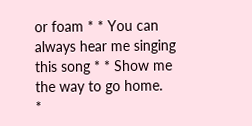or foam * * You can always hear me singing this song * * Show me the way to go home.
*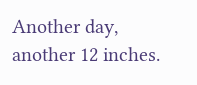Another day, another 12 inches.